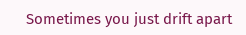Sometimes you just drift apart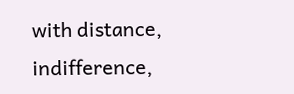with distance, indifference,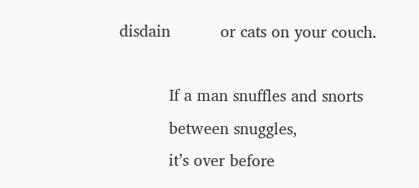disdain          or cats on your couch.

          If a man snuffles and snorts
          between snuggles,
          it’s over before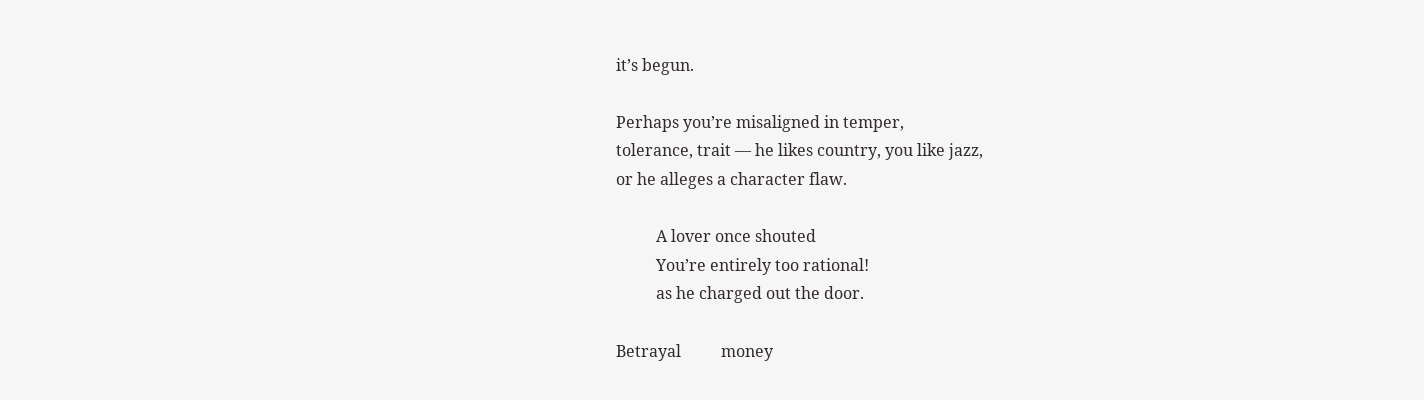it’s begun.

Perhaps you’re misaligned in temper,
tolerance, trait — he likes country, you like jazz,
or he alleges a character flaw.

          A lover once shouted
          You’re entirely too rational!
          as he charged out the door.

Betrayal          money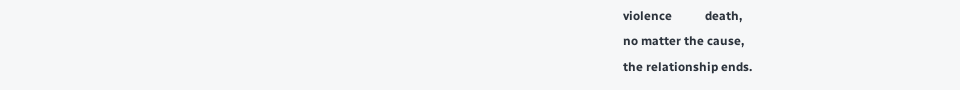violence           death,
no matter the cause,
the relationship ends.